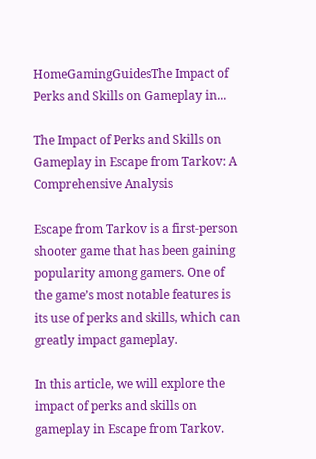HomeGamingGuidesThe Impact of Perks and Skills on Gameplay in...

The Impact of Perks and Skills on Gameplay in Escape from Tarkov: A Comprehensive Analysis

Escape from Tarkov is a first-person shooter game that has been gaining popularity among gamers. One of the game’s most notable features is its use of perks and skills, which can greatly impact gameplay.

In this article, we will explore the impact of perks and skills on gameplay in Escape from Tarkov.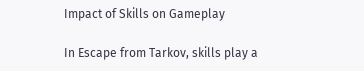Impact of Skills on Gameplay

In Escape from Tarkov, skills play a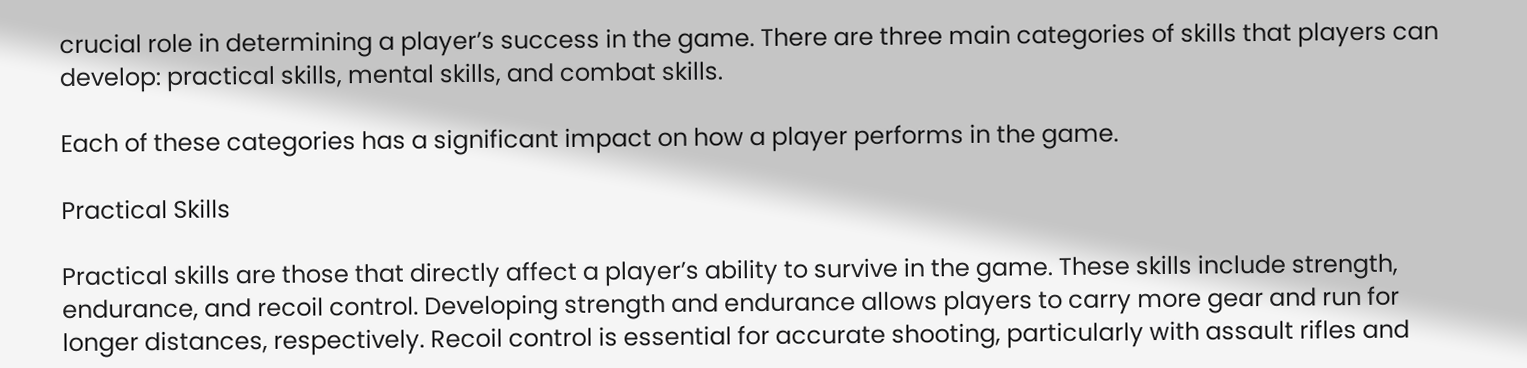crucial role in determining a player’s success in the game. There are three main categories of skills that players can develop: practical skills, mental skills, and combat skills.

Each of these categories has a significant impact on how a player performs in the game.

Practical Skills

Practical skills are those that directly affect a player’s ability to survive in the game. These skills include strength, endurance, and recoil control. Developing strength and endurance allows players to carry more gear and run for longer distances, respectively. Recoil control is essential for accurate shooting, particularly with assault rifles and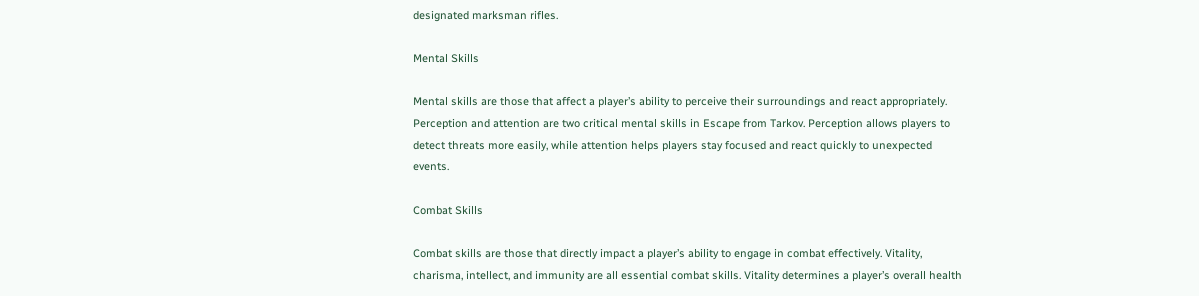designated marksman rifles.

Mental Skills

Mental skills are those that affect a player’s ability to perceive their surroundings and react appropriately. Perception and attention are two critical mental skills in Escape from Tarkov. Perception allows players to detect threats more easily, while attention helps players stay focused and react quickly to unexpected events.

Combat Skills

Combat skills are those that directly impact a player’s ability to engage in combat effectively. Vitality, charisma, intellect, and immunity are all essential combat skills. Vitality determines a player’s overall health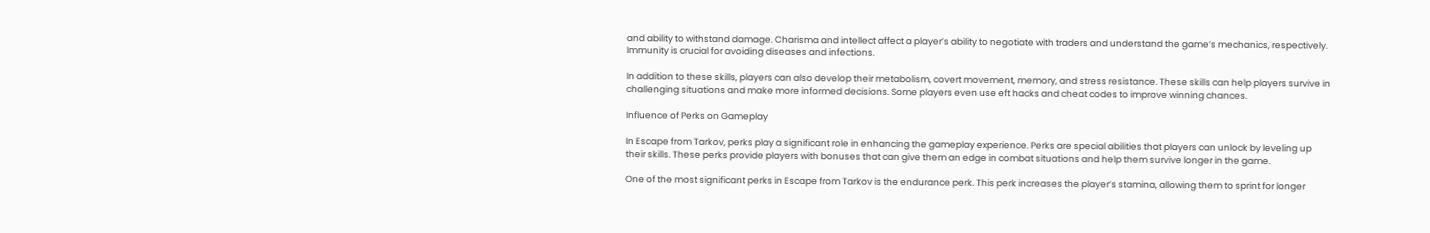and ability to withstand damage. Charisma and intellect affect a player’s ability to negotiate with traders and understand the game’s mechanics, respectively. Immunity is crucial for avoiding diseases and infections.

In addition to these skills, players can also develop their metabolism, covert movement, memory, and stress resistance. These skills can help players survive in challenging situations and make more informed decisions. Some players even use eft hacks and cheat codes to improve winning chances.

Influence of Perks on Gameplay

In Escape from Tarkov, perks play a significant role in enhancing the gameplay experience. Perks are special abilities that players can unlock by leveling up their skills. These perks provide players with bonuses that can give them an edge in combat situations and help them survive longer in the game.

One of the most significant perks in Escape from Tarkov is the endurance perk. This perk increases the player’s stamina, allowing them to sprint for longer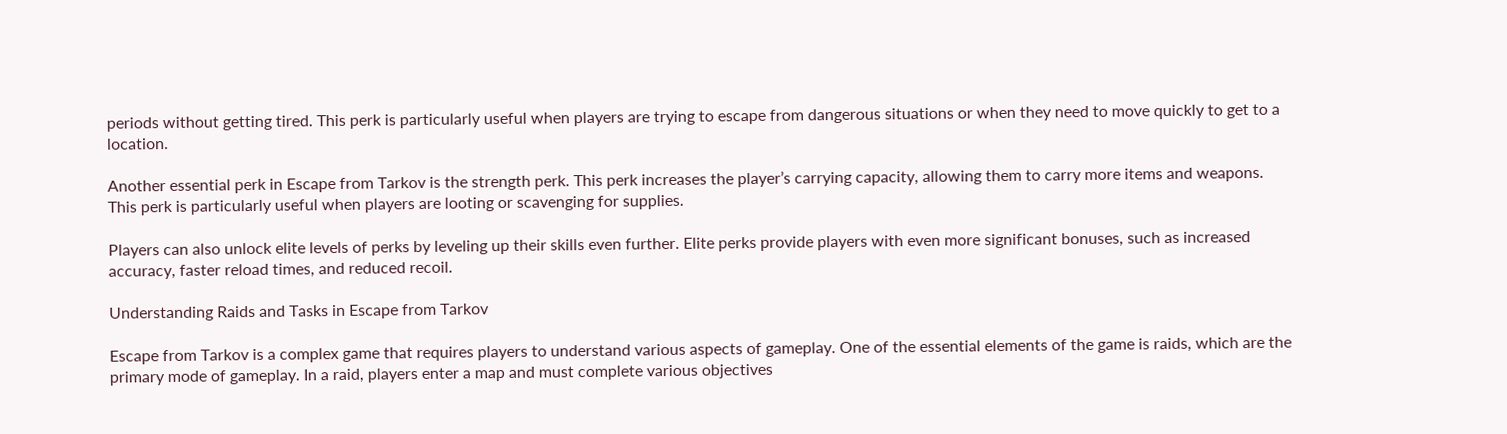periods without getting tired. This perk is particularly useful when players are trying to escape from dangerous situations or when they need to move quickly to get to a location.

Another essential perk in Escape from Tarkov is the strength perk. This perk increases the player’s carrying capacity, allowing them to carry more items and weapons. This perk is particularly useful when players are looting or scavenging for supplies.

Players can also unlock elite levels of perks by leveling up their skills even further. Elite perks provide players with even more significant bonuses, such as increased accuracy, faster reload times, and reduced recoil.

Understanding Raids and Tasks in Escape from Tarkov

Escape from Tarkov is a complex game that requires players to understand various aspects of gameplay. One of the essential elements of the game is raids, which are the primary mode of gameplay. In a raid, players enter a map and must complete various objectives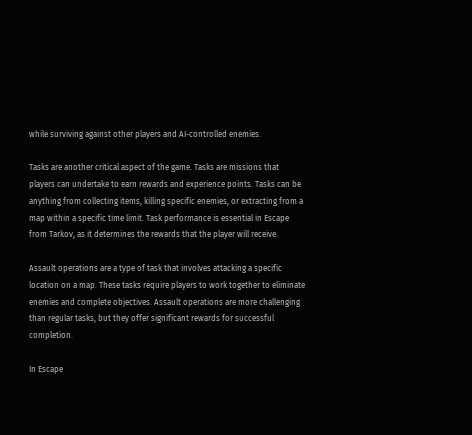while surviving against other players and AI-controlled enemies.

Tasks are another critical aspect of the game. Tasks are missions that players can undertake to earn rewards and experience points. Tasks can be anything from collecting items, killing specific enemies, or extracting from a map within a specific time limit. Task performance is essential in Escape from Tarkov, as it determines the rewards that the player will receive.

Assault operations are a type of task that involves attacking a specific location on a map. These tasks require players to work together to eliminate enemies and complete objectives. Assault operations are more challenging than regular tasks, but they offer significant rewards for successful completion.

In Escape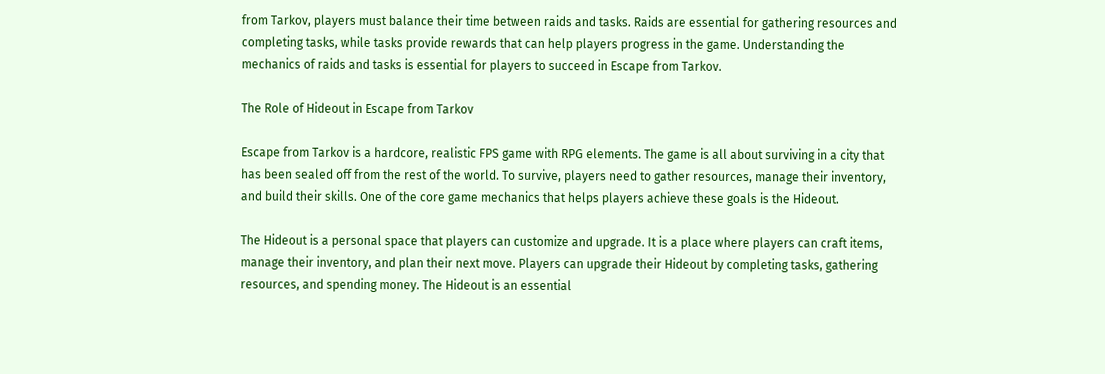from Tarkov, players must balance their time between raids and tasks. Raids are essential for gathering resources and completing tasks, while tasks provide rewards that can help players progress in the game. Understanding the mechanics of raids and tasks is essential for players to succeed in Escape from Tarkov.

The Role of Hideout in Escape from Tarkov

Escape from Tarkov is a hardcore, realistic FPS game with RPG elements. The game is all about surviving in a city that has been sealed off from the rest of the world. To survive, players need to gather resources, manage their inventory, and build their skills. One of the core game mechanics that helps players achieve these goals is the Hideout.

The Hideout is a personal space that players can customize and upgrade. It is a place where players can craft items, manage their inventory, and plan their next move. Players can upgrade their Hideout by completing tasks, gathering resources, and spending money. The Hideout is an essential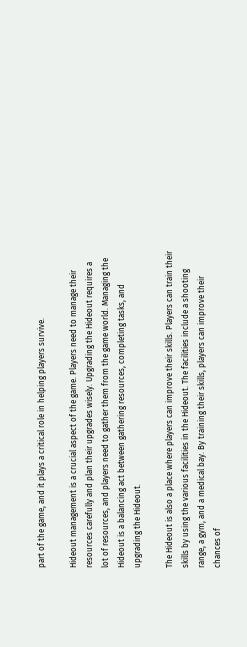part of the game, and it plays a critical role in helping players survive.

Hideout management is a crucial aspect of the game. Players need to manage their resources carefully and plan their upgrades wisely. Upgrading the Hideout requires a lot of resources, and players need to gather them from the game world. Managing the Hideout is a balancing act between gathering resources, completing tasks, and upgrading the Hideout.

The Hideout is also a place where players can improve their skills. Players can train their skills by using the various facilities in the Hideout. The facilities include a shooting range, a gym, and a medical bay. By training their skills, players can improve their chances of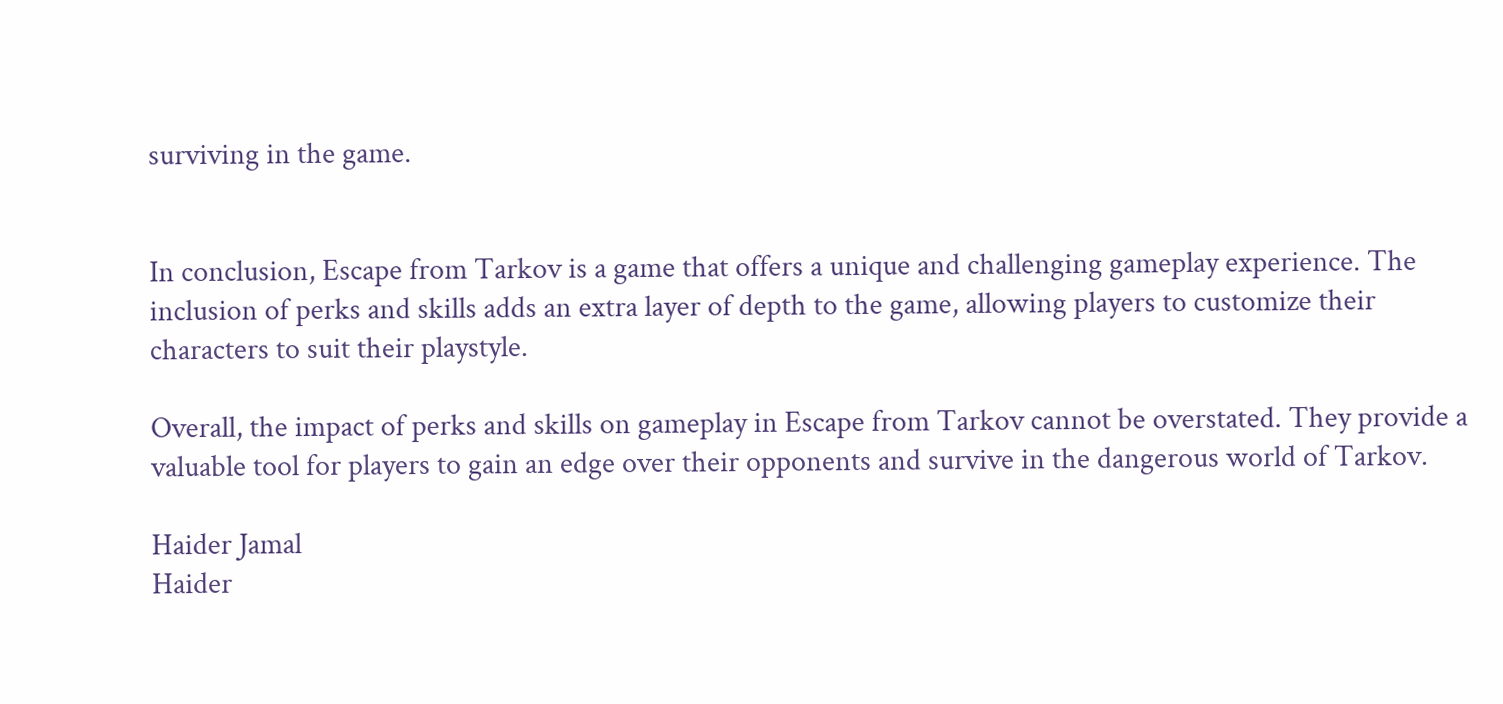surviving in the game.


In conclusion, Escape from Tarkov is a game that offers a unique and challenging gameplay experience. The inclusion of perks and skills adds an extra layer of depth to the game, allowing players to customize their characters to suit their playstyle.

Overall, the impact of perks and skills on gameplay in Escape from Tarkov cannot be overstated. They provide a valuable tool for players to gain an edge over their opponents and survive in the dangerous world of Tarkov.

Haider Jamal
Haider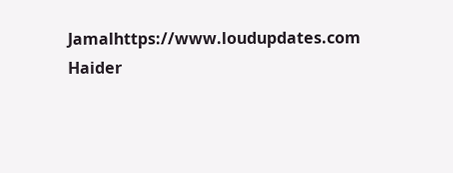Jamalhttps://www.loudupdates.com
Haider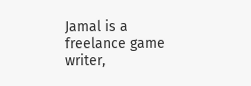Jamal is a freelance game writer,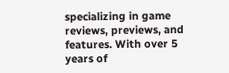specializing in game reviews, previews, and features. With over 5 years of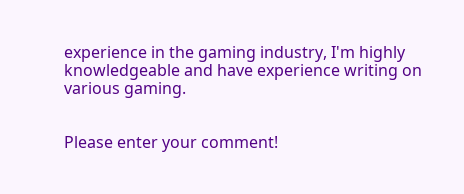experience in the gaming industry, I'm highly knowledgeable and have experience writing on various gaming.


Please enter your comment!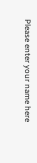Please enter your name here